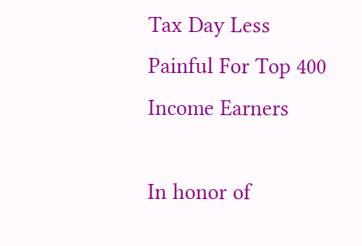Tax Day Less Painful For Top 400 Income Earners

In honor of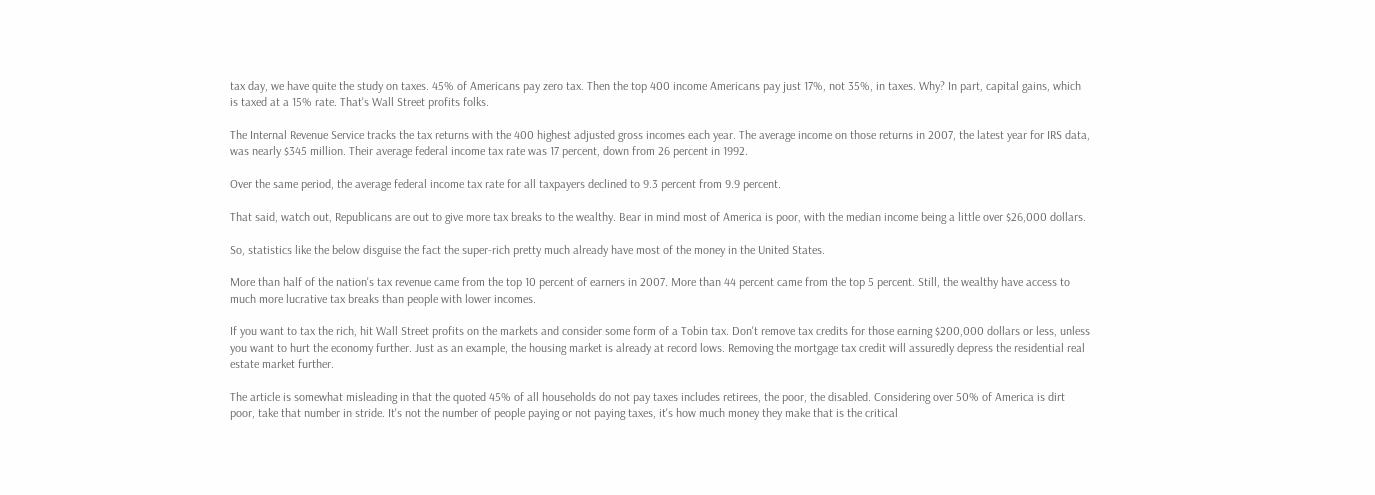tax day, we have quite the study on taxes. 45% of Americans pay zero tax. Then the top 400 income Americans pay just 17%, not 35%, in taxes. Why? In part, capital gains, which is taxed at a 15% rate. That's Wall Street profits folks.

The Internal Revenue Service tracks the tax returns with the 400 highest adjusted gross incomes each year. The average income on those returns in 2007, the latest year for IRS data, was nearly $345 million. Their average federal income tax rate was 17 percent, down from 26 percent in 1992.

Over the same period, the average federal income tax rate for all taxpayers declined to 9.3 percent from 9.9 percent.

That said, watch out, Republicans are out to give more tax breaks to the wealthy. Bear in mind most of America is poor, with the median income being a little over $26,000 dollars.

So, statistics like the below disguise the fact the super-rich pretty much already have most of the money in the United States.

More than half of the nation's tax revenue came from the top 10 percent of earners in 2007. More than 44 percent came from the top 5 percent. Still, the wealthy have access to much more lucrative tax breaks than people with lower incomes.

If you want to tax the rich, hit Wall Street profits on the markets and consider some form of a Tobin tax. Don't remove tax credits for those earning $200,000 dollars or less, unless you want to hurt the economy further. Just as an example, the housing market is already at record lows. Removing the mortgage tax credit will assuredly depress the residential real estate market further.

The article is somewhat misleading in that the quoted 45% of all households do not pay taxes includes retirees, the poor, the disabled. Considering over 50% of America is dirt poor, take that number in stride. It's not the number of people paying or not paying taxes, it's how much money they make that is the critical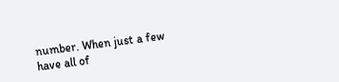number. When just a few have all of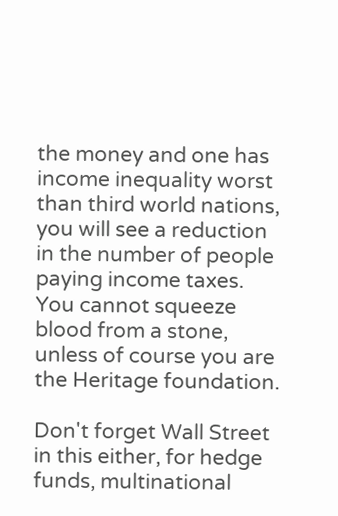the money and one has income inequality worst than third world nations, you will see a reduction in the number of people paying income taxes. You cannot squeeze blood from a stone, unless of course you are the Heritage foundation.

Don't forget Wall Street in this either, for hedge funds, multinational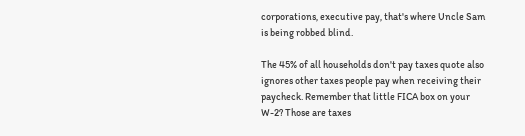corporations, executive pay, that's where Uncle Sam is being robbed blind.

The 45% of all households don't pay taxes quote also ignores other taxes people pay when receiving their paycheck. Remember that little FICA box on your W-2? Those are taxes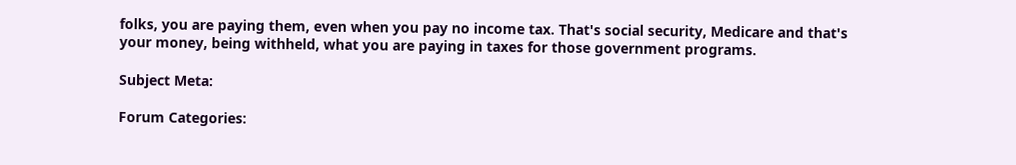folks, you are paying them, even when you pay no income tax. That's social security, Medicare and that's your money, being withheld, what you are paying in taxes for those government programs.

Subject Meta:

Forum Categories: